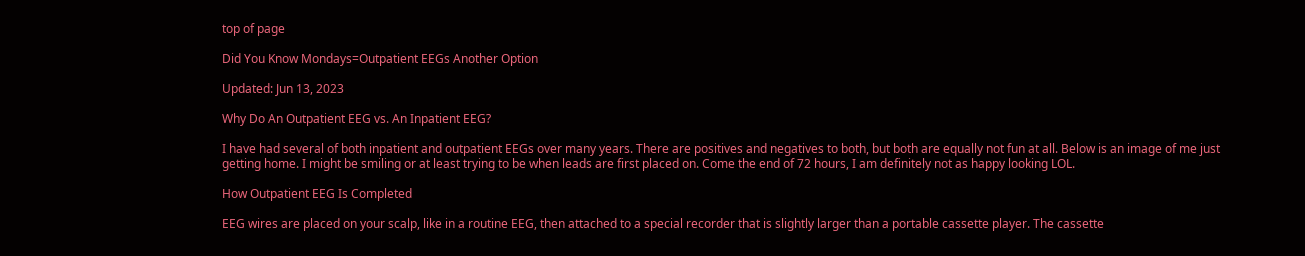top of page

Did You Know Mondays=Outpatient EEGs Another Option

Updated: Jun 13, 2023

Why Do An Outpatient EEG vs. An Inpatient EEG?

I have had several of both inpatient and outpatient EEGs over many years. There are positives and negatives to both, but both are equally not fun at all. Below is an image of me just getting home. I might be smiling or at least trying to be when leads are first placed on. Come the end of 72 hours, I am definitely not as happy looking LOL.

How Outpatient EEG Is Completed

EEG wires are placed on your scalp, like in a routine EEG, then attached to a special recorder that is slightly larger than a portable cassette player. The cassette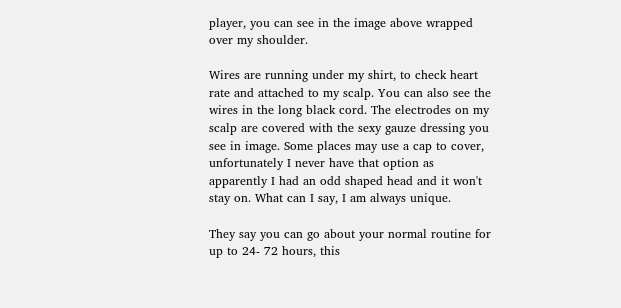player, you can see in the image above wrapped over my shoulder.

Wires are running under my shirt, to check heart rate and attached to my scalp. You can also see the wires in the long black cord. The electrodes on my scalp are covered with the sexy gauze dressing you see in image. Some places may use a cap to cover, unfortunately I never have that option as apparently I had an odd shaped head and it won't stay on. What can I say, I am always unique.

They say you can go about your normal routine for up to 24- 72 hours, this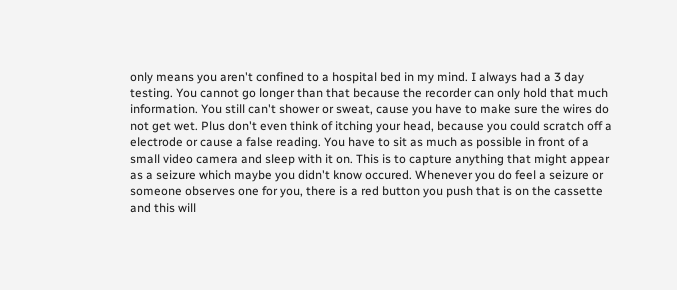only means you aren't confined to a hospital bed in my mind. I always had a 3 day testing. You cannot go longer than that because the recorder can only hold that much information. You still can't shower or sweat, cause you have to make sure the wires do not get wet. Plus don't even think of itching your head, because you could scratch off a electrode or cause a false reading. You have to sit as much as possible in front of a small video camera and sleep with it on. This is to capture anything that might appear as a seizure which maybe you didn't know occured. Whenever you do feel a seizure or someone observes one for you, there is a red button you push that is on the cassette and this will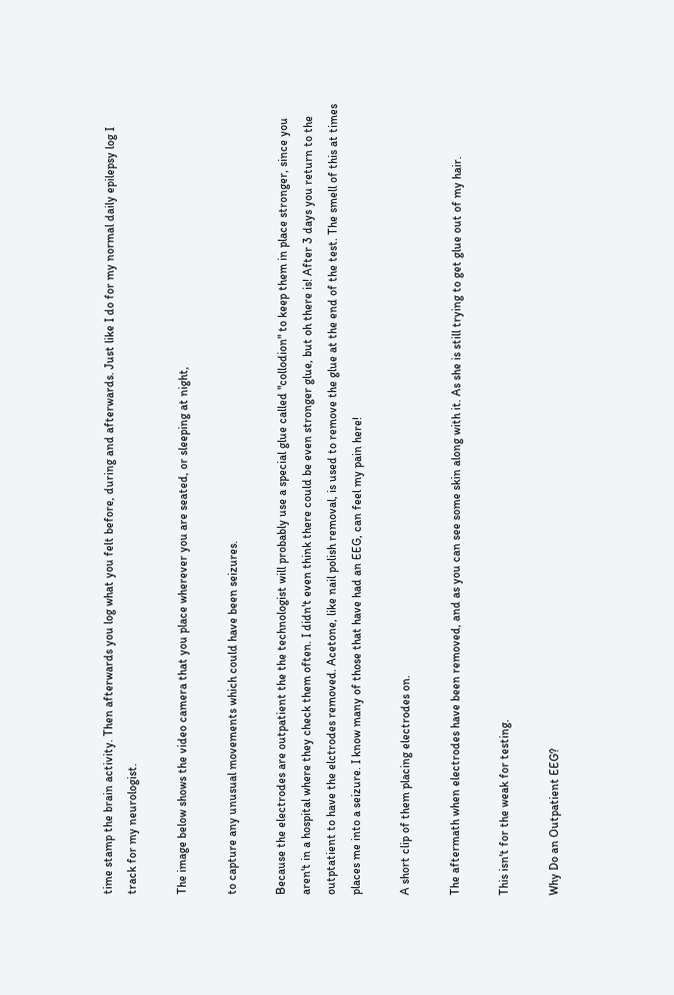time stamp the brain activity. Then afterwards you log what you felt before, during and afterwards. Just like I do for my normal daily epilepsy log I track for my neurologist.

The image below shows the video camera that you place wherever you are seated, or sleeping at night,

to capture any unusual movements which could have been seizures.

Because the electrodes are outpatient the the technologist will probably use a special glue called "collodion" to keep them in place stronger, since you aren't in a hospital where they check them often. I didn't even think there could be even stronger glue, but oh there is! After 3 days you return to the outptatient to have the elctrodes removed. Acetone, like nail polish removal, is used to remove the glue at the end of the test. The smell of this at times places me into a seizure. I know many of those that have had an EEG, can feel my pain here!

A short clip of them placing electrodes on.

The aftermath when electrodes have been removed, and as you can see some skin along with it. As she is still trying to get glue out of my hair.

This isn't for the weak for testing.

Why Do an Outpatient EEG?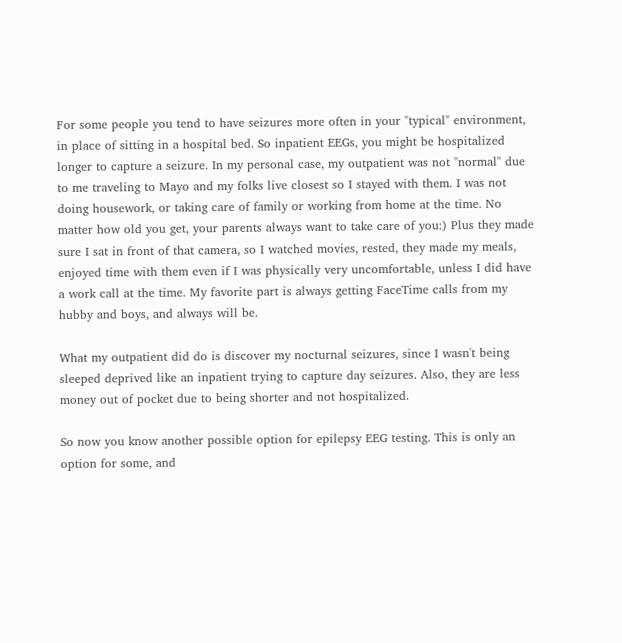For some people you tend to have seizures more often in your "typical" environment, in place of sitting in a hospital bed. So inpatient EEGs, you might be hospitalized longer to capture a seizure. In my personal case, my outpatient was not "normal" due to me traveling to Mayo and my folks live closest so I stayed with them. I was not doing housework, or taking care of family or working from home at the time. No matter how old you get, your parents always want to take care of you:) Plus they made sure I sat in front of that camera, so I watched movies, rested, they made my meals, enjoyed time with them even if I was physically very uncomfortable, unless I did have a work call at the time. My favorite part is always getting FaceTime calls from my hubby and boys, and always will be.

What my outpatient did do is discover my nocturnal seizures, since I wasn't being sleeped deprived like an inpatient trying to capture day seizures. Also, they are less money out of pocket due to being shorter and not hospitalized.

So now you know another possible option for epilepsy EEG testing. This is only an option for some, and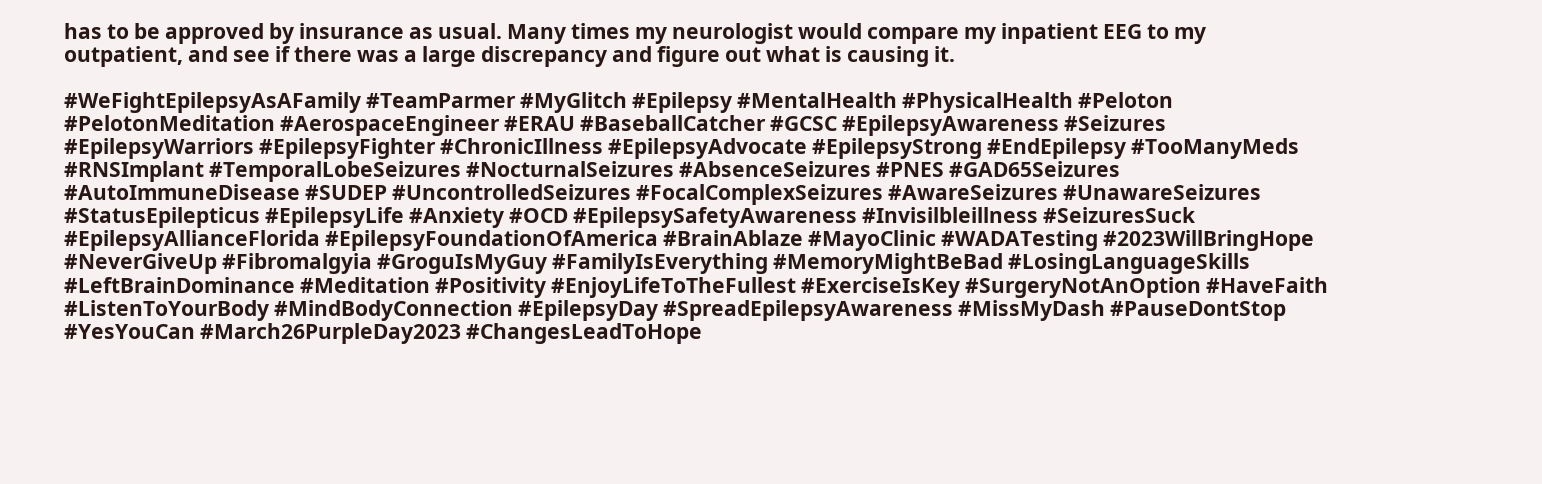has to be approved by insurance as usual. Many times my neurologist would compare my inpatient EEG to my outpatient, and see if there was a large discrepancy and figure out what is causing it.

#WeFightEpilepsyAsAFamily #TeamParmer #MyGlitch #Epilepsy #MentalHealth #PhysicalHealth #Peloton #PelotonMeditation #AerospaceEngineer #ERAU #BaseballCatcher #GCSC #EpilepsyAwareness #Seizures #EpilepsyWarriors #EpilepsyFighter #ChronicIllness #EpilepsyAdvocate #EpilepsyStrong #EndEpilepsy #TooManyMeds #RNSImplant #TemporalLobeSeizures #NocturnalSeizures #AbsenceSeizures #PNES #GAD65Seizures #AutoImmuneDisease #SUDEP #UncontrolledSeizures #FocalComplexSeizures #AwareSeizures #UnawareSeizures #StatusEpilepticus #EpilepsyLife #Anxiety #OCD #EpilepsySafetyAwareness #Invisilbleillness #SeizuresSuck #EpilepsyAllianceFlorida #EpilepsyFoundationOfAmerica #BrainAblaze #MayoClinic #WADATesting #2023WillBringHope #NeverGiveUp #Fibromalgyia #GroguIsMyGuy #FamilyIsEverything #MemoryMightBeBad #LosingLanguageSkills #LeftBrainDominance #Meditation #Positivity #EnjoyLifeToTheFullest #ExerciseIsKey #SurgeryNotAnOption #HaveFaith #ListenToYourBody #MindBodyConnection #EpilepsyDay #SpreadEpilepsyAwareness #MissMyDash #PauseDontStop #YesYouCan #March26PurpleDay2023 #ChangesLeadToHope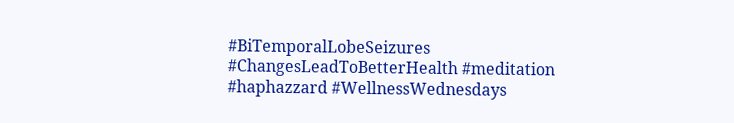#BiTemporalLobeSeizures #ChangesLeadToBetterHealth #meditation #haphazzard #WellnessWednesdays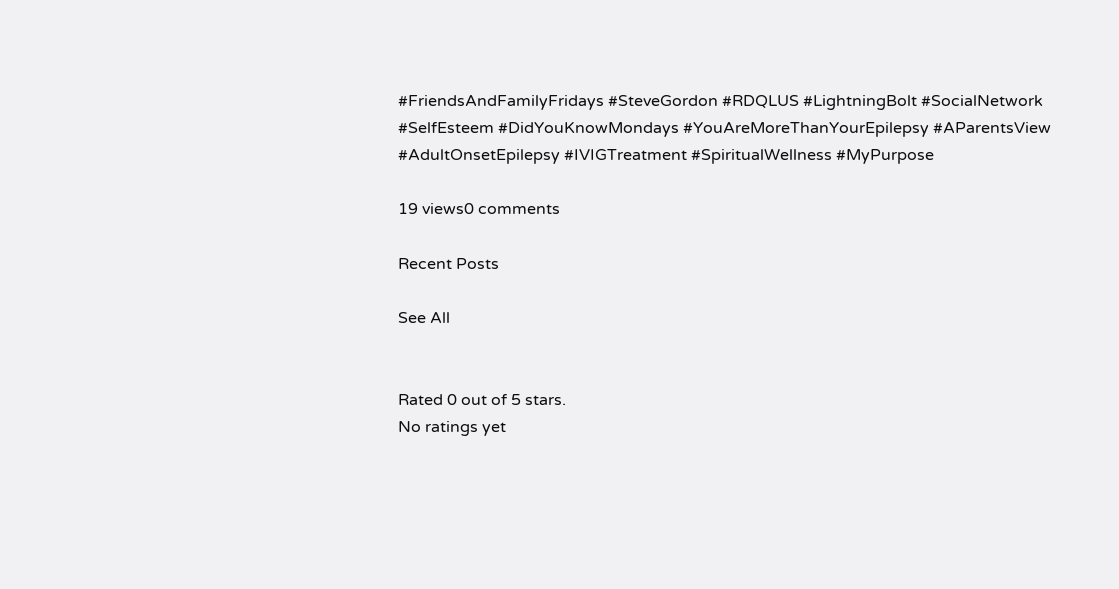#FriendsAndFamilyFridays #SteveGordon #RDQLUS #LightningBolt #SocialNetwork #SelfEsteem #DidYouKnowMondays #YouAreMoreThanYourEpilepsy #AParentsView #AdultOnsetEpilepsy #IVIGTreatment #SpiritualWellness #MyPurpose

19 views0 comments

Recent Posts

See All


Rated 0 out of 5 stars.
No ratings yet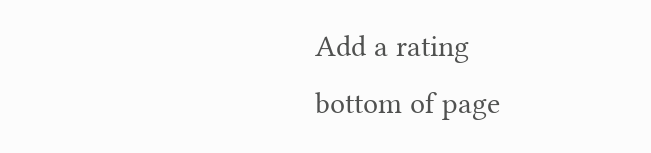Add a rating
bottom of page